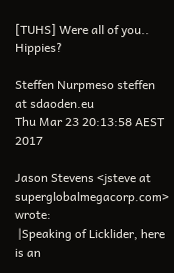[TUHS] Were all of you.. Hippies?

Steffen Nurpmeso steffen at sdaoden.eu
Thu Mar 23 20:13:58 AEST 2017

Jason Stevens <jsteve at superglobalmegacorp.com> wrote:
 |Speaking of Licklider, here is an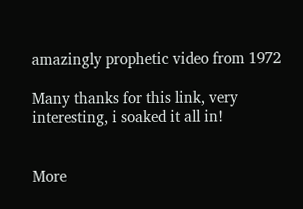amazingly prophetic video from 1972

Many thanks for this link, very interesting, i soaked it all in!


More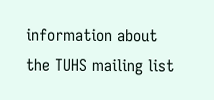information about the TUHS mailing list